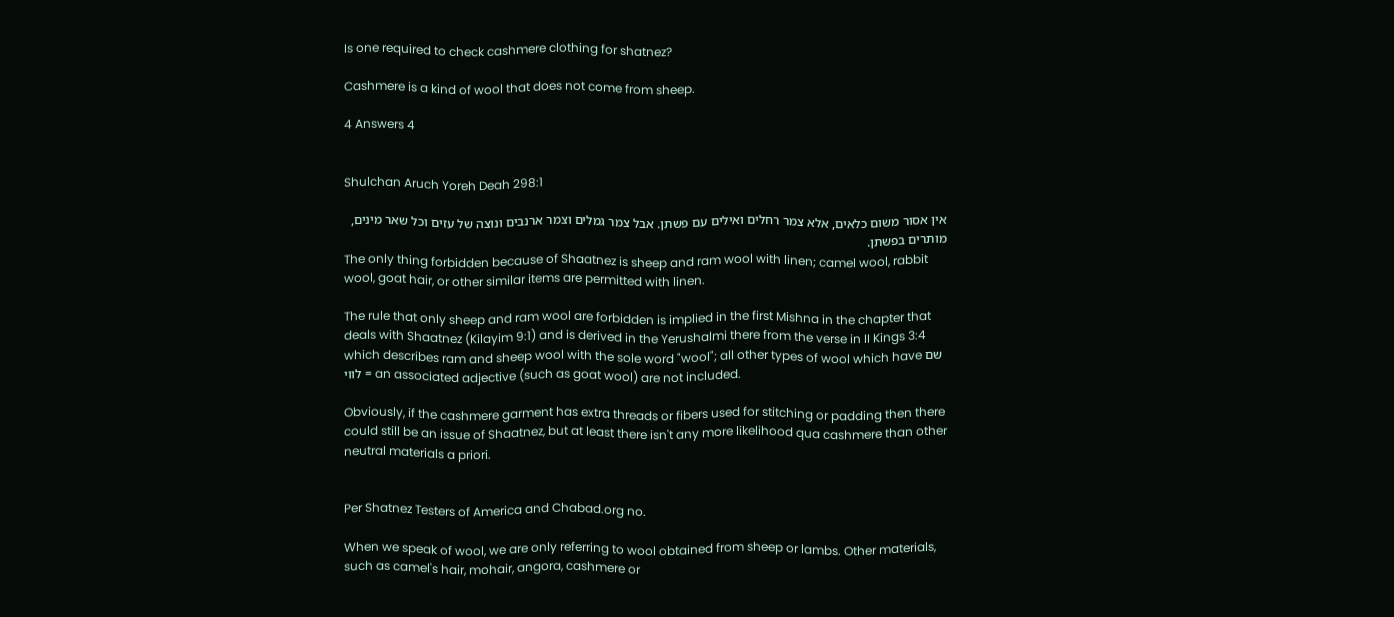Is one required to check cashmere clothing for shatnez?

Cashmere is a kind of wool that does not come from sheep.

4 Answers 4


Shulchan Aruch Yoreh Deah 298:1

אין אסור משום כלאים, אלא צמר רחלים ואילים עם פשתן. אבל צמר גמלים וצמר ארנבים ונוצה של עזים וכל שאר מינים, מותרים בפשתן.
The only thing forbidden because of Shaatnez is sheep and ram wool with linen; camel wool, rabbit wool, goat hair, or other similar items are permitted with linen.

The rule that only sheep and ram wool are forbidden is implied in the first Mishna in the chapter that deals with Shaatnez (Kilayim 9:1) and is derived in the Yerushalmi there from the verse in II Kings 3:4 which describes ram and sheep wool with the sole word "wool"; all other types of wool which have שם לווי = an associated adjective (such as goat wool) are not included.

Obviously, if the cashmere garment has extra threads or fibers used for stitching or padding then there could still be an issue of Shaatnez, but at least there isn't any more likelihood qua cashmere than other neutral materials a priori.


Per Shatnez Testers of America and Chabad.org no.

When we speak of wool, we are only referring to wool obtained from sheep or lambs. Other materials, such as camel's hair, mohair, angora, cashmere or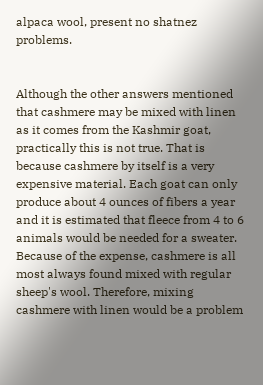alpaca wool, present no shatnez problems.


Although the other answers mentioned that cashmere may be mixed with linen as it comes from the Kashmir goat, practically this is not true. That is because cashmere by itself is a very expensive material. Each goat can only produce about 4 ounces of fibers a year and it is estimated that fleece from 4 to 6 animals would be needed for a sweater. Because of the expense, cashmere is all most always found mixed with regular sheep's wool. Therefore, mixing cashmere with linen would be a problem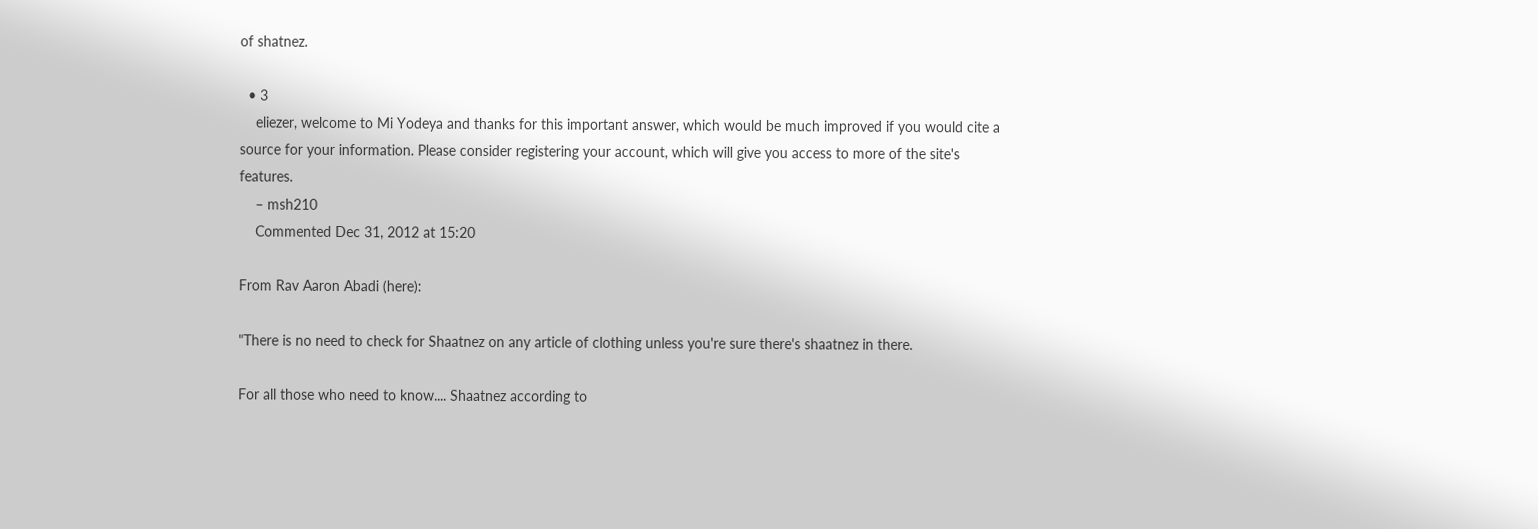of shatnez.

  • 3
    eliezer, welcome to Mi Yodeya and thanks for this important answer, which would be much improved if you would cite a source for your information. Please consider registering your account, which will give you access to more of the site's features.
    – msh210
    Commented Dec 31, 2012 at 15:20

From Rav Aaron Abadi (here):

"There is no need to check for Shaatnez on any article of clothing unless you're sure there's shaatnez in there.

For all those who need to know.... Shaatnez according to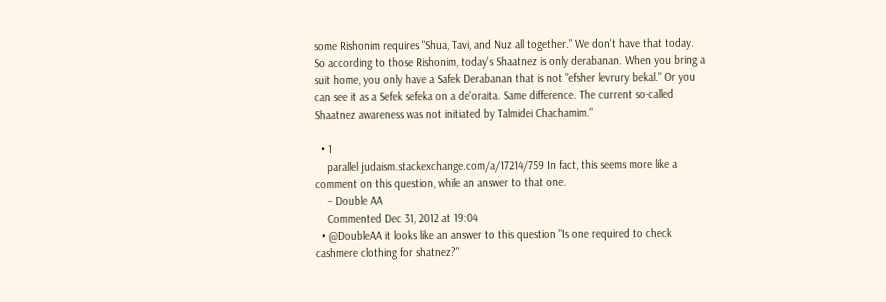some Rishonim requires "Shua, Tavi, and Nuz all together." We don't have that today. So according to those Rishonim, today's Shaatnez is only derabanan. When you bring a suit home, you only have a Safek Derabanan that is not "efsher levrury bekal." Or you can see it as a Sefek sefeka on a de'oraita. Same difference. The current so-called Shaatnez awareness was not initiated by Talmidei Chachamim."

  • 1
    parallel judaism.stackexchange.com/a/17214/759 In fact, this seems more like a comment on this question, while an answer to that one.
    – Double AA
    Commented Dec 31, 2012 at 19:04
  • @DoubleAA it looks like an answer to this question "Is one required to check cashmere clothing for shatnez?"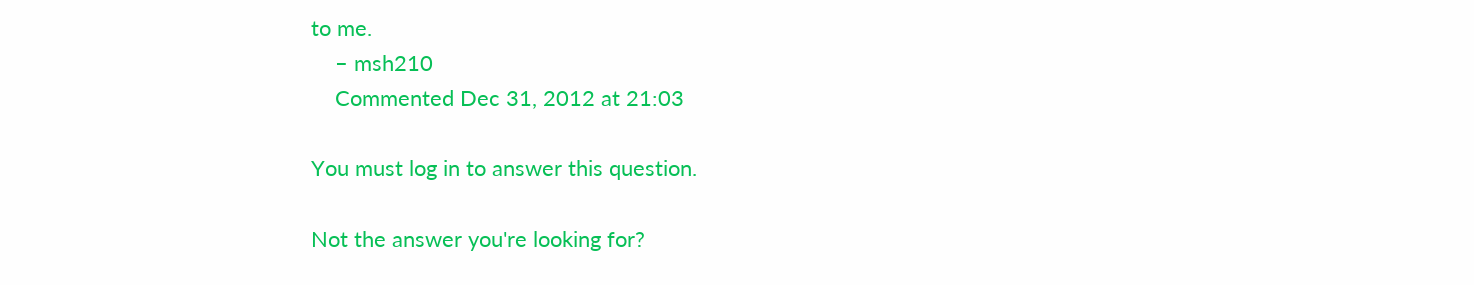to me.
    – msh210
    Commented Dec 31, 2012 at 21:03

You must log in to answer this question.

Not the answer you're looking for?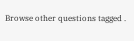Browse other questions tagged .